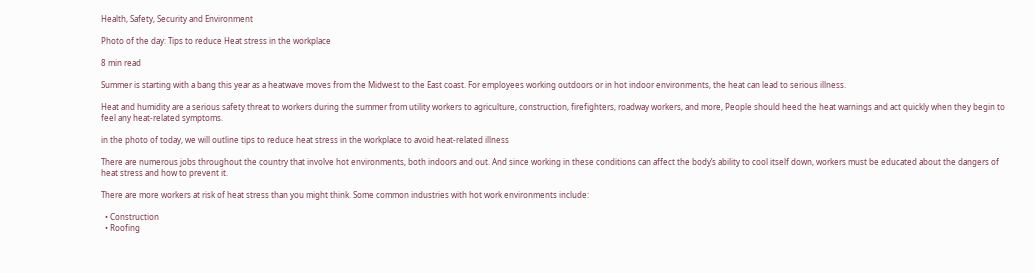Health, Safety, Security and Environment

Photo of the day: Tips to reduce Heat stress in the workplace

8 min read

Summer is starting with a bang this year as a heatwave moves from the Midwest to the East coast. For employees working outdoors or in hot indoor environments, the heat can lead to serious illness.

Heat and humidity are a serious safety threat to workers during the summer from utility workers to agriculture, construction, firefighters, roadway workers, and more, People should heed the heat warnings and act quickly when they begin to feel any heat-related symptoms.

in the photo of today, we will outline tips to reduce heat stress in the workplace to avoid heat-related illness

There are numerous jobs throughout the country that involve hot environments, both indoors and out. And since working in these conditions can affect the body’s ability to cool itself down, workers must be educated about the dangers of heat stress and how to prevent it.

There are more workers at risk of heat stress than you might think. Some common industries with hot work environments include:

  • Construction
  • Roofing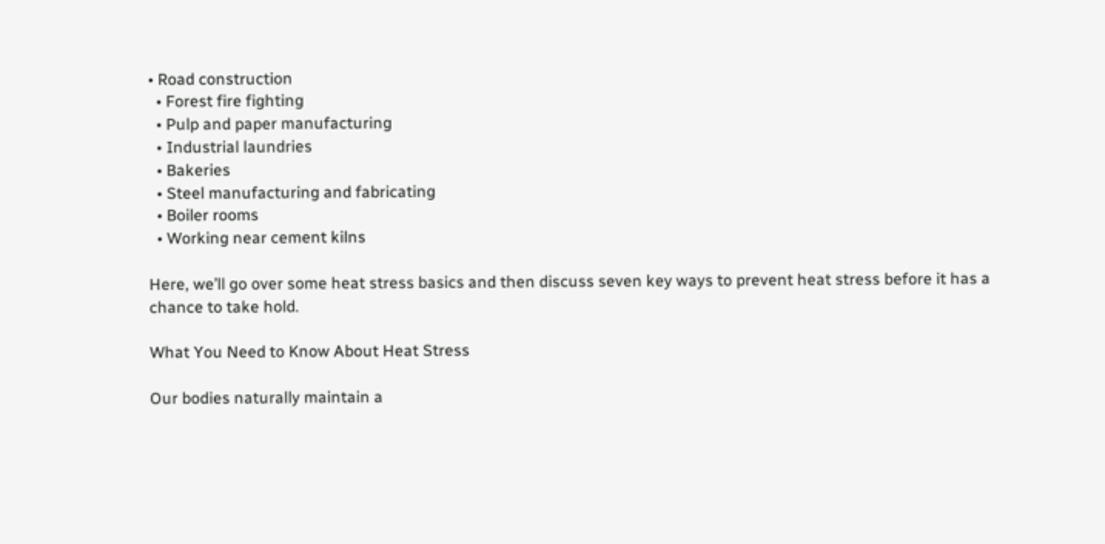• Road construction
  • Forest fire fighting
  • Pulp and paper manufacturing
  • Industrial laundries
  • Bakeries
  • Steel manufacturing and fabricating
  • Boiler rooms
  • Working near cement kilns

Here, we’ll go over some heat stress basics and then discuss seven key ways to prevent heat stress before it has a chance to take hold.

What You Need to Know About Heat Stress

Our bodies naturally maintain a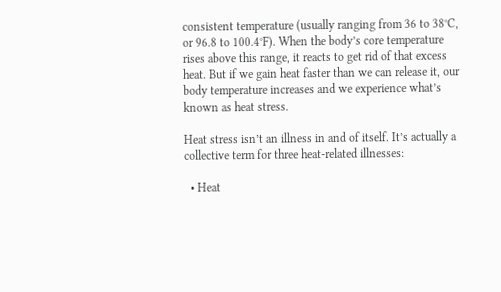consistent temperature (usually ranging from 36 to 38°C, or 96.8 to 100.4°F). When the body’s core temperature rises above this range, it reacts to get rid of that excess heat. But if we gain heat faster than we can release it, our body temperature increases and we experience what’s known as heat stress.

Heat stress isn’t an illness in and of itself. It’s actually a collective term for three heat-related illnesses:

  • Heat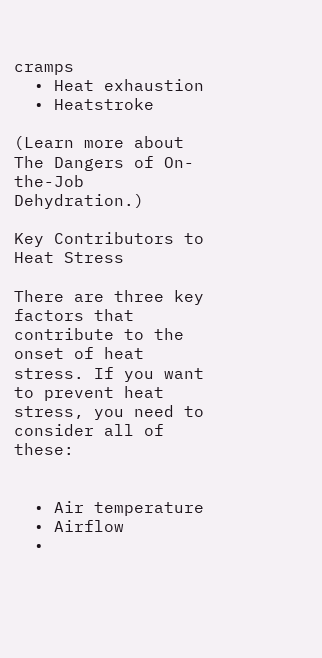cramps
  • Heat exhaustion
  • Heatstroke

(Learn more about The Dangers of On-the-Job Dehydration.)

Key Contributors to Heat Stress

There are three key factors that contribute to the onset of heat stress. If you want to prevent heat stress, you need to consider all of these:


  • Air temperature
  • Airflow
  •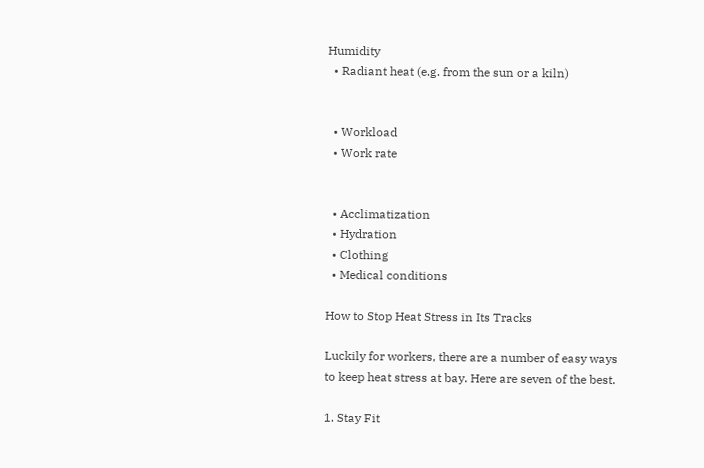Humidity
  • Radiant heat (e.g. from the sun or a kiln)


  • Workload
  • Work rate


  • Acclimatization
  • Hydration
  • Clothing
  • Medical conditions

How to Stop Heat Stress in Its Tracks

Luckily for workers, there are a number of easy ways to keep heat stress at bay. Here are seven of the best.

1. Stay Fit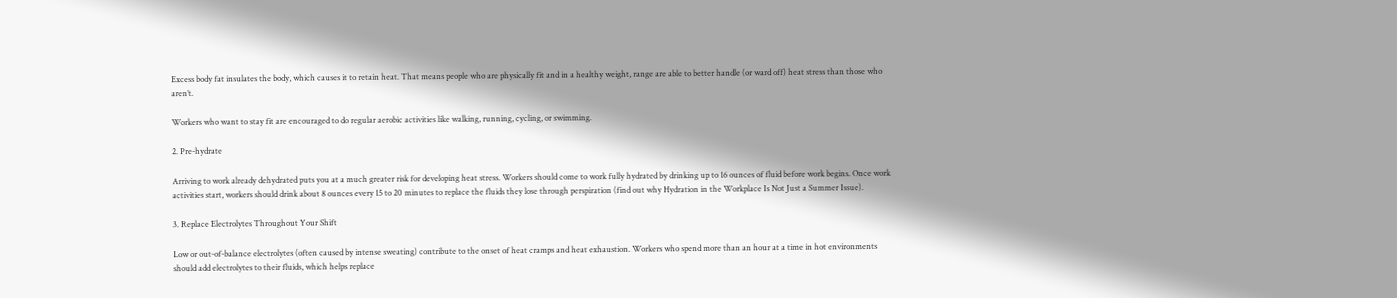Excess body fat insulates the body, which causes it to retain heat. That means people who are physically fit and in a healthy weight, range are able to better handle (or ward off) heat stress than those who aren’t.

Workers who want to stay fit are encouraged to do regular aerobic activities like walking, running, cycling, or swimming.

2. Pre-hydrate

Arriving to work already dehydrated puts you at a much greater risk for developing heat stress. Workers should come to work fully hydrated by drinking up to 16 ounces of fluid before work begins. Once work activities start, workers should drink about 8 ounces every 15 to 20 minutes to replace the fluids they lose through perspiration (find out why Hydration in the Workplace Is Not Just a Summer Issue).

3. Replace Electrolytes Throughout Your Shift

Low or out-of-balance electrolytes (often caused by intense sweating) contribute to the onset of heat cramps and heat exhaustion. Workers who spend more than an hour at a time in hot environments should add electrolytes to their fluids, which helps replace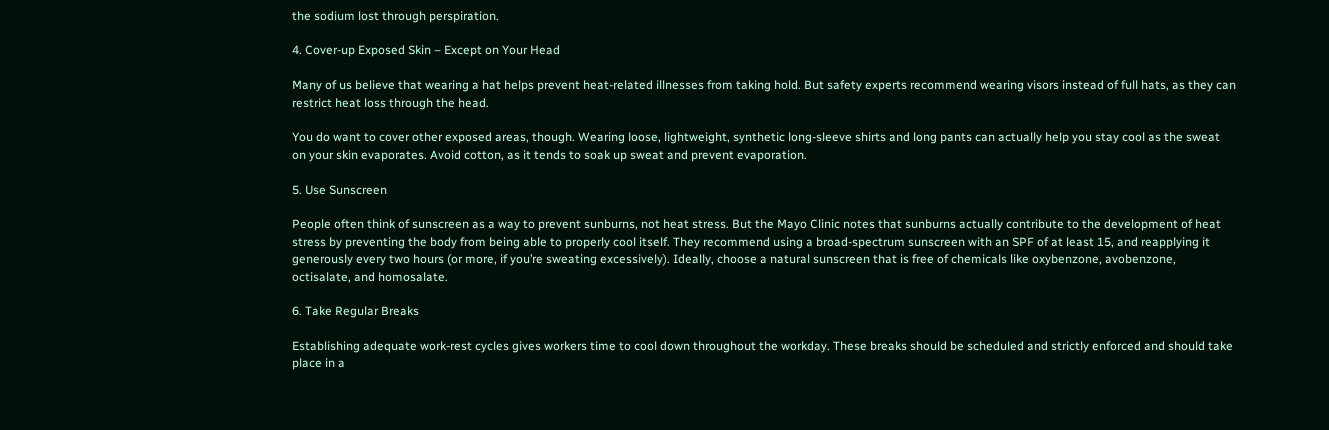the sodium lost through perspiration.

4. Cover-up Exposed Skin – Except on Your Head

Many of us believe that wearing a hat helps prevent heat-related illnesses from taking hold. But safety experts recommend wearing visors instead of full hats, as they can restrict heat loss through the head.

You do want to cover other exposed areas, though. Wearing loose, lightweight, synthetic long-sleeve shirts and long pants can actually help you stay cool as the sweat on your skin evaporates. Avoid cotton, as it tends to soak up sweat and prevent evaporation.

5. Use Sunscreen

People often think of sunscreen as a way to prevent sunburns, not heat stress. But the Mayo Clinic notes that sunburns actually contribute to the development of heat stress by preventing the body from being able to properly cool itself. They recommend using a broad-spectrum sunscreen with an SPF of at least 15, and reapplying it generously every two hours (or more, if you’re sweating excessively). Ideally, choose a natural sunscreen that is free of chemicals like oxybenzone, avobenzone, octisalate, and homosalate.

6. Take Regular Breaks

Establishing adequate work-rest cycles gives workers time to cool down throughout the workday. These breaks should be scheduled and strictly enforced and should take place in a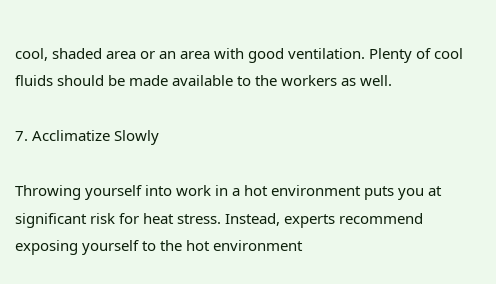cool, shaded area or an area with good ventilation. Plenty of cool fluids should be made available to the workers as well.

7. Acclimatize Slowly

Throwing yourself into work in a hot environment puts you at significant risk for heat stress. Instead, experts recommend exposing yourself to the hot environment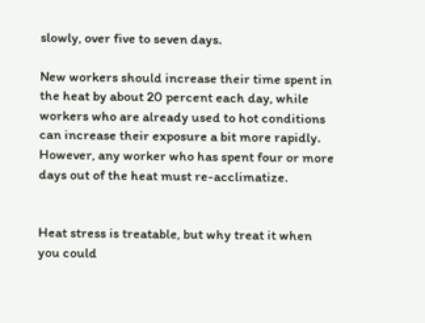slowly, over five to seven days.

New workers should increase their time spent in the heat by about 20 percent each day, while workers who are already used to hot conditions can increase their exposure a bit more rapidly. However, any worker who has spent four or more days out of the heat must re-acclimatize.


Heat stress is treatable, but why treat it when you could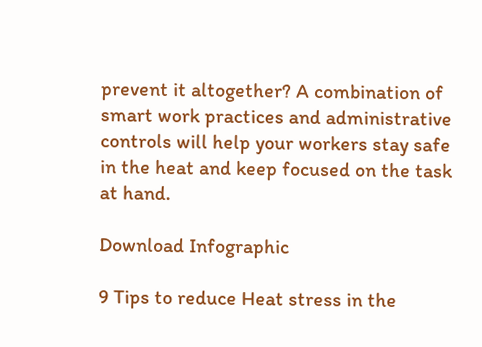prevent it altogether? A combination of smart work practices and administrative controls will help your workers stay safe in the heat and keep focused on the task at hand.

Download Infographic

9 Tips to reduce Heat stress in the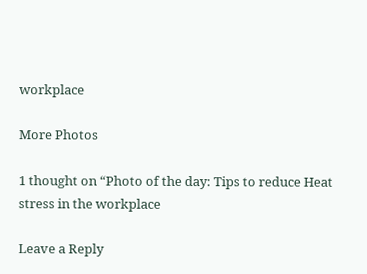workplace

More Photos

1 thought on “Photo of the day: Tips to reduce Heat stress in the workplace

Leave a Reply